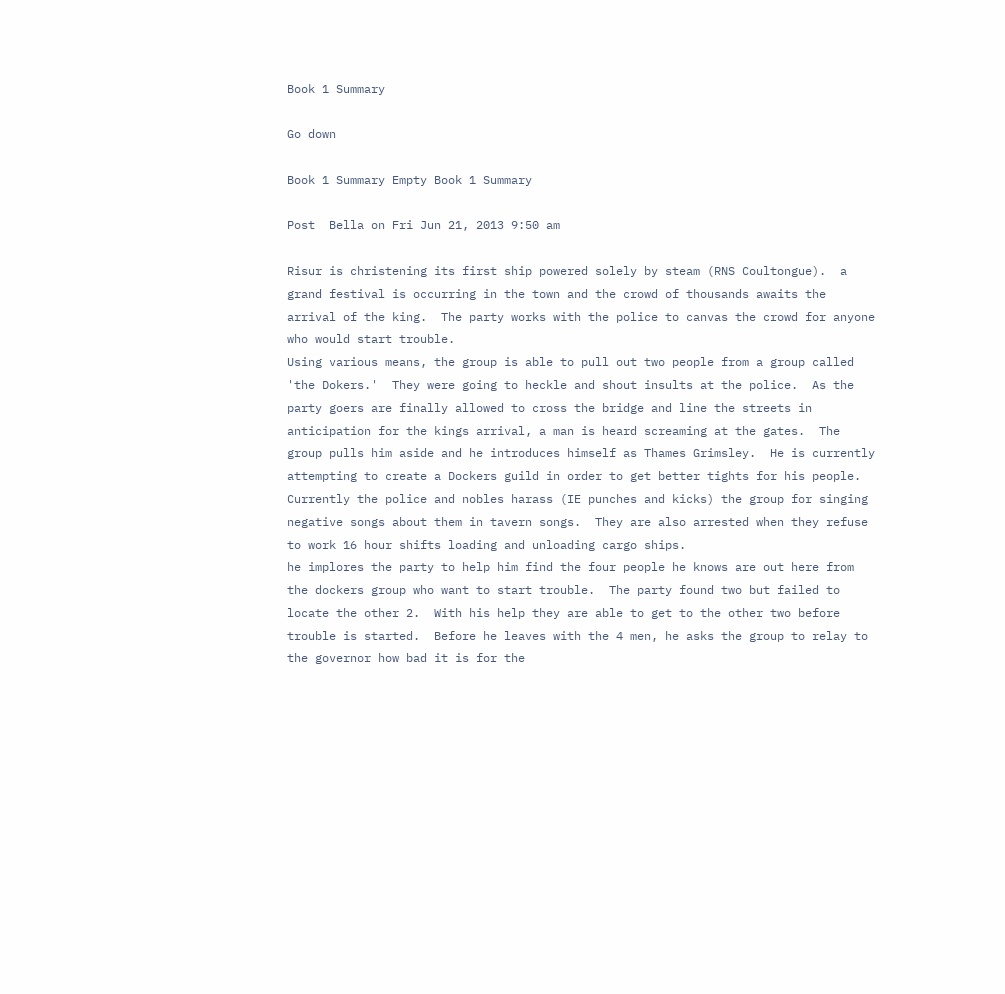Book 1 Summary

Go down

Book 1 Summary Empty Book 1 Summary

Post  Bella on Fri Jun 21, 2013 9:50 am

Risur is christening its first ship powered solely by steam (RNS Coultongue).  a grand festival is occurring in the town and the crowd of thousands awaits the arrival of the king.  The party works with the police to canvas the crowd for anyone who would start trouble.
Using various means, the group is able to pull out two people from a group called 'the Dokers.'  They were going to heckle and shout insults at the police.  As the party goers are finally allowed to cross the bridge and line the streets in anticipation for the kings arrival, a man is heard screaming at the gates.  The group pulls him aside and he introduces himself as Thames Grimsley.  He is currently attempting to create a Dockers guild in order to get better tights for his people.
Currently the police and nobles harass (IE punches and kicks) the group for singing negative songs about them in tavern songs.  They are also arrested when they refuse to work 16 hour shifts loading and unloading cargo ships.
he implores the party to help him find the four people he knows are out here from the dockers group who want to start trouble.  The party found two but failed to locate the other 2.  With his help they are able to get to the other two before trouble is started.  Before he leaves with the 4 men, he asks the group to relay to the governor how bad it is for the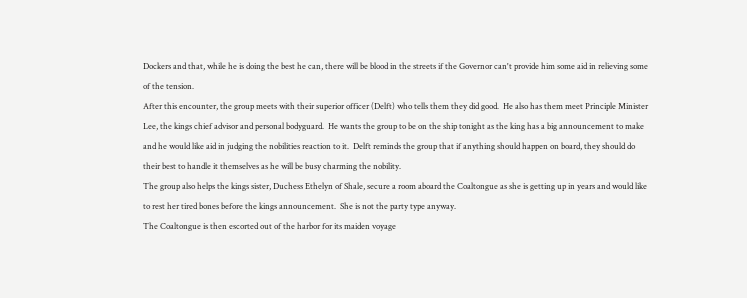Dockers and that, while he is doing the best he can, there will be blood in the streets if the Governor can't provide him some aid in relieving some of the tension.
After this encounter, the group meets with their superior officer (Delft) who tells them they did good.  He also has them meet Principle Minister Lee, the kings chief advisor and personal bodyguard.  He wants the group to be on the ship tonight as the king has a big announcement to make and he would like aid in judging the nobilities reaction to it.  Delft reminds the group that if anything should happen on board, they should do their best to handle it themselves as he will be busy charming the nobility.
The group also helps the kings sister, Duchess Ethelyn of Shale, secure a room aboard the Coaltongue as she is getting up in years and would like to rest her tired bones before the kings announcement.  She is not the party type anyway.
The Coaltongue is then escorted out of the harbor for its maiden voyage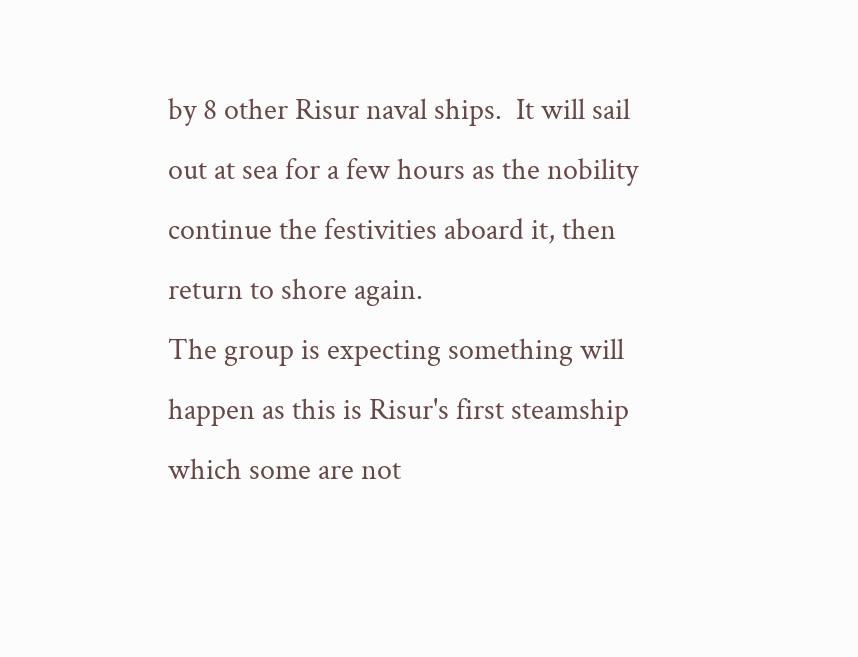by 8 other Risur naval ships.  It will sail out at sea for a few hours as the nobility continue the festivities aboard it, then return to shore again.
The group is expecting something will happen as this is Risur's first steamship which some are not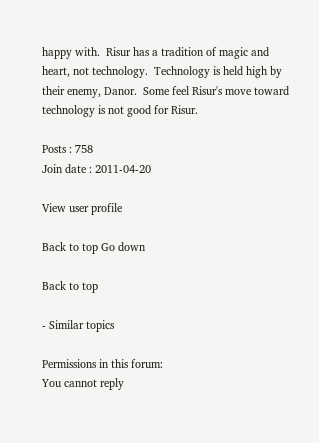happy with.  Risur has a tradition of magic and heart, not technology.  Technology is held high by their enemy, Danor.  Some feel Risur's move toward technology is not good for Risur.

Posts : 758
Join date : 2011-04-20

View user profile

Back to top Go down

Back to top

- Similar topics

Permissions in this forum:
You cannot reply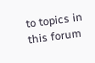to topics in this forum